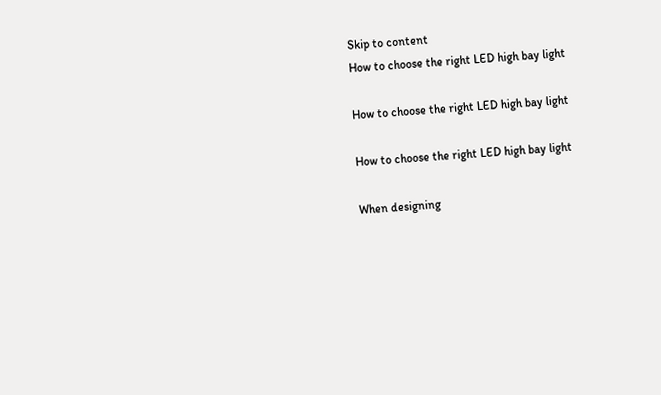Skip to content
How to choose the right LED high bay light

How to choose the right LED high bay light

How to choose the right LED high bay light

When designing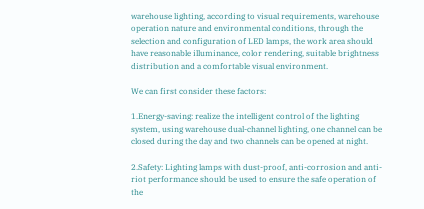warehouse lighting, according to visual requirements, warehouse operation nature and environmental conditions, through the selection and configuration of LED lamps, the work area should have reasonable illuminance, color rendering, suitable brightness distribution and a comfortable visual environment.

We can first consider these factors:

1.Energy-saving: realize the intelligent control of the lighting system, using warehouse dual-channel lighting, one channel can be closed during the day and two channels can be opened at night.

2.Safety: Lighting lamps with dust-proof, anti-corrosion and anti-riot performance should be used to ensure the safe operation of the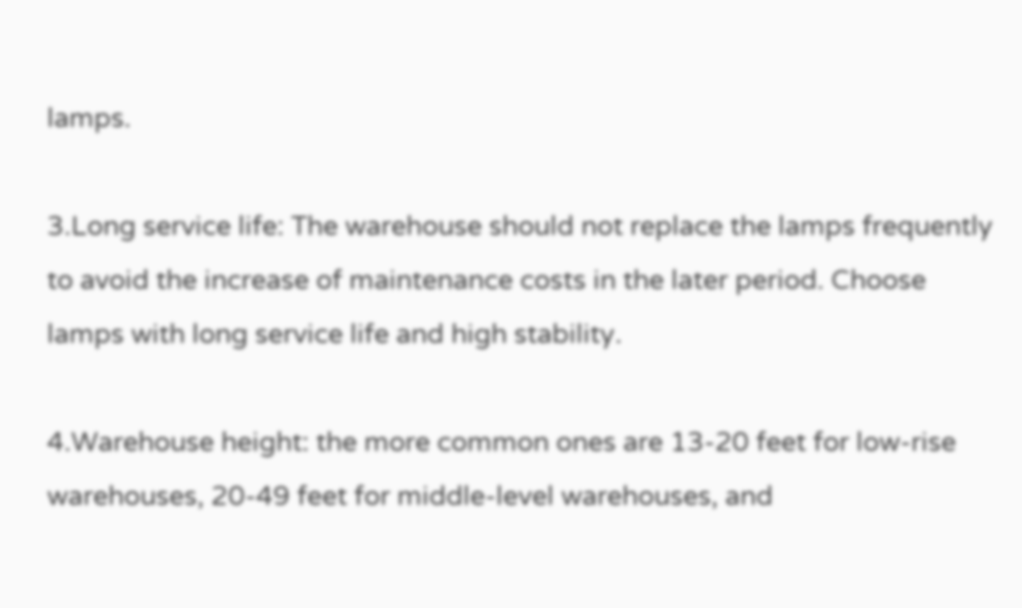lamps.

3.Long service life: The warehouse should not replace the lamps frequently to avoid the increase of maintenance costs in the later period. Choose lamps with long service life and high stability.

4.Warehouse height: the more common ones are 13-20 feet for low-rise warehouses, 20-49 feet for middle-level warehouses, and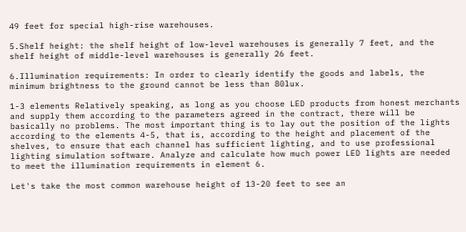49 feet for special high-rise warehouses.

5.Shelf height: the shelf height of low-level warehouses is generally 7 feet, and the shelf height of middle-level warehouses is generally 26 feet.

6.Illumination requirements: In order to clearly identify the goods and labels, the minimum brightness to the ground cannot be less than 80lux.

1-3 elements Relatively speaking, as long as you choose LED products from honest merchants and supply them according to the parameters agreed in the contract, there will be basically no problems. The most important thing is to lay out the position of the lights according to the elements 4-5, that is, according to the height and placement of the shelves, to ensure that each channel has sufficient lighting, and to use professional lighting simulation software. Analyze and calculate how much power LED lights are needed to meet the illumination requirements in element 6.

Let's take the most common warehouse height of 13-20 feet to see an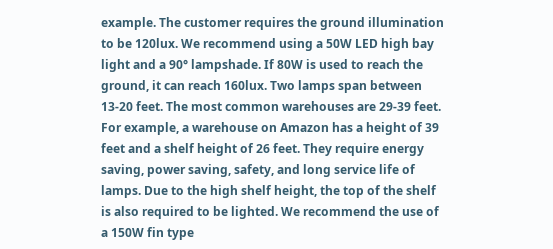example. The customer requires the ground illumination to be 120lux. We recommend using a 50W LED high bay light and a 90° lampshade. If 80W is used to reach the ground, it can reach 160lux. Two lamps span between 13-20 feet. The most common warehouses are 29-39 feet. For example, a warehouse on Amazon has a height of 39 feet and a shelf height of 26 feet. They require energy saving, power saving, safety, and long service life of lamps. Due to the high shelf height, the top of the shelf is also required to be lighted. We recommend the use of a 150W fin type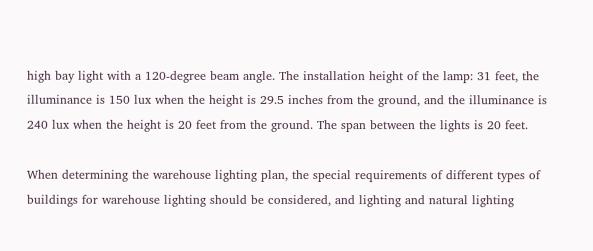high bay light with a 120-degree beam angle. The installation height of the lamp: 31 feet, the illuminance is 150 lux when the height is 29.5 inches from the ground, and the illuminance is 240 lux when the height is 20 feet from the ground. The span between the lights is 20 feet.

When determining the warehouse lighting plan, the special requirements of different types of buildings for warehouse lighting should be considered, and lighting and natural lighting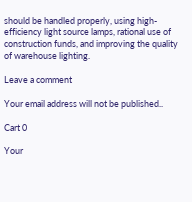should be handled properly, using high-efficiency light source lamps, rational use of construction funds, and improving the quality of warehouse lighting.

Leave a comment

Your email address will not be published..

Cart 0

Your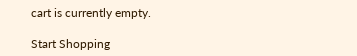cart is currently empty.

Start Shopping